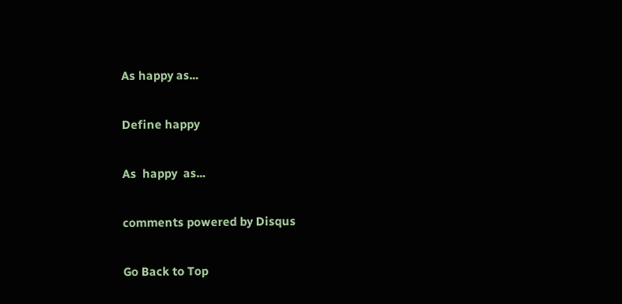As happy as...

Define happy

As  happy  as...

comments powered by Disqus

Go Back to Top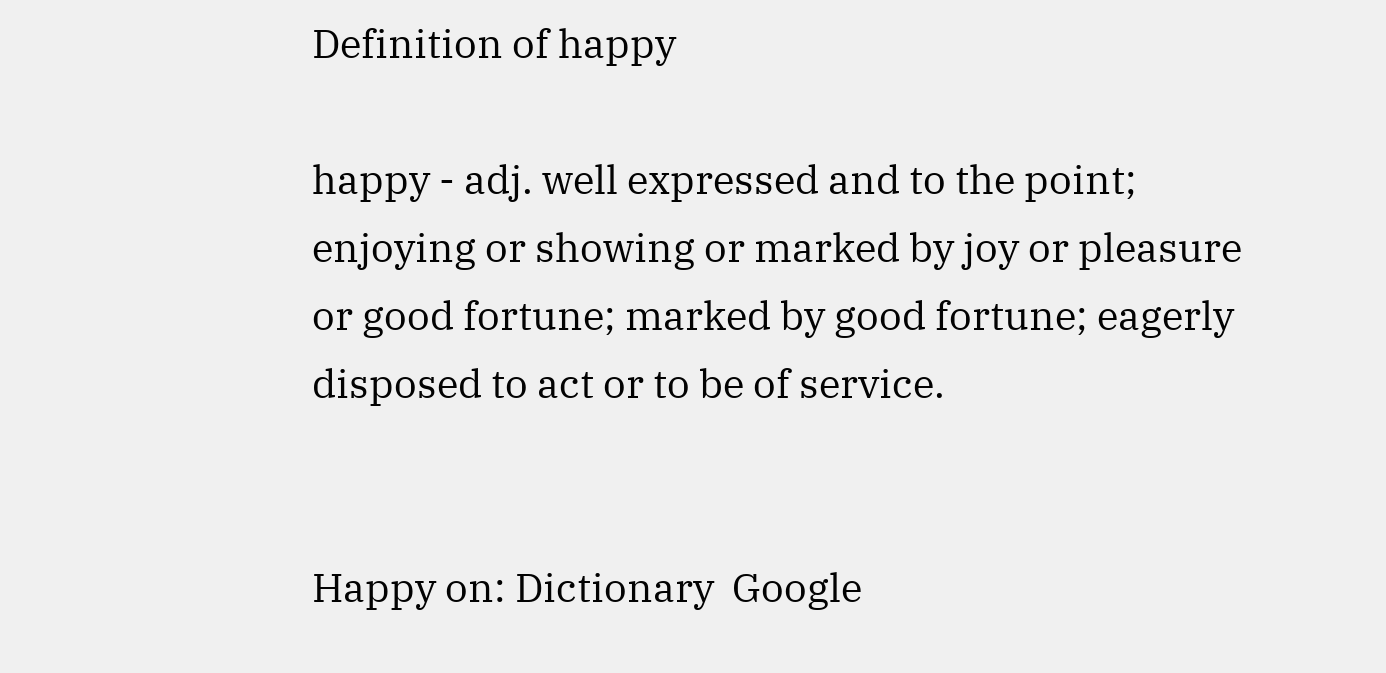Definition of happy

happy - adj. well expressed and to the point; enjoying or showing or marked by joy or pleasure or good fortune; marked by good fortune; eagerly disposed to act or to be of service.


Happy on: Dictionary  Google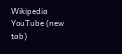Wikipedia  YouTube (new tab)